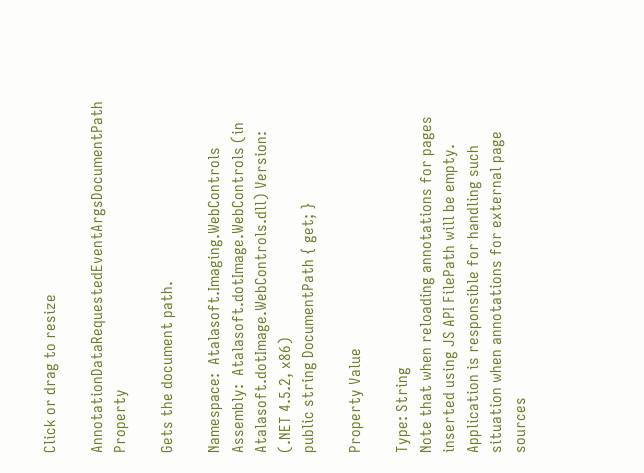Click or drag to resize

AnnotationDataRequestedEventArgsDocumentPath Property

Gets the document path.

Namespace:  Atalasoft.Imaging.WebControls
Assembly:  Atalasoft.dotImage.WebControls (in Atalasoft.dotImage.WebControls.dll) Version: (.NET 4.5.2, x86)
public string DocumentPath { get; }

Property Value

Type: String
Note that when reloading annotations for pages inserted using JS API FilePath will be empty. Application is responsible for handling such situation when annotations for external page sources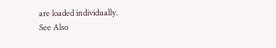are loaded individually.
See Also